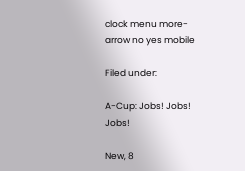clock menu more-arrow no yes mobile

Filed under:

A-Cup: Jobs! Jobs! Jobs!

New, 8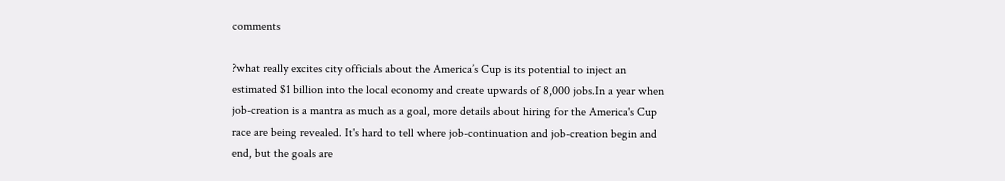comments

?what really excites city officials about the America’s Cup is its potential to inject an estimated $1 billion into the local economy and create upwards of 8,000 jobs.In a year when job-creation is a mantra as much as a goal, more details about hiring for the America's Cup race are being revealed. It's hard to tell where job-continuation and job-creation begin and end, but the goals are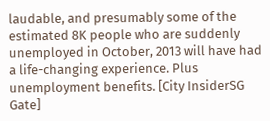laudable, and presumably some of the estimated 8K people who are suddenly unemployed in October, 2013 will have had a life-changing experience. Plus unemployment benefits. [City InsiderSG Gate]